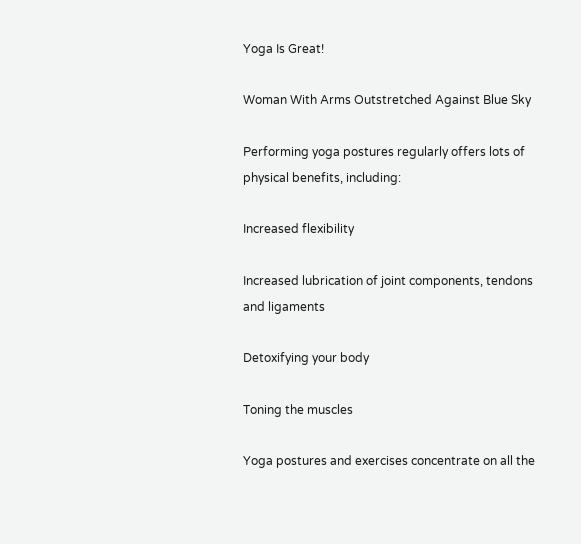Yoga Is Great!

Woman With Arms Outstretched Against Blue Sky

Performing yoga postures regularly offers lots of physical benefits, including:

Increased flexibility

Increased lubrication of joint components, tendons and ligaments

Detoxifying your body

Toning the muscles

Yoga postures and exercises concentrate on all the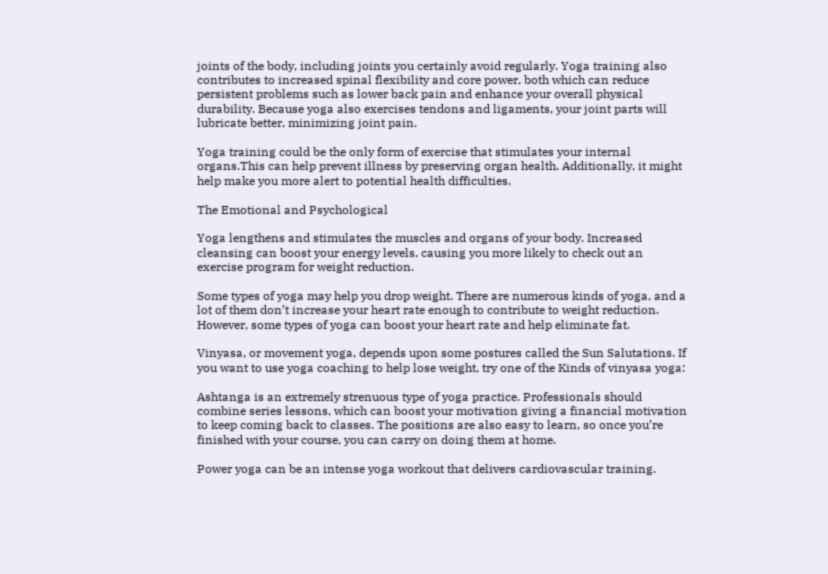joints of the body, including joints you certainly avoid regularly. Yoga training also contributes to increased spinal flexibility and core power, both which can reduce persistent problems such as lower back pain and enhance your overall physical durability. Because yoga also exercises tendons and ligaments, your joint parts will lubricate better, minimizing joint pain.

Yoga training could be the only form of exercise that stimulates your internal organs.This can help prevent illness by preserving organ health. Additionally, it might help make you more alert to potential health difficulties.

The Emotional and Psychological

Yoga lengthens and stimulates the muscles and organs of your body. Increased cleansing can boost your energy levels, causing you more likely to check out an exercise program for weight reduction.

Some types of yoga may help you drop weight. There are numerous kinds of yoga, and a lot of them don’t increase your heart rate enough to contribute to weight reduction. However, some types of yoga can boost your heart rate and help eliminate fat.

Vinyasa, or movement yoga, depends upon some postures called the Sun Salutations. If you want to use yoga coaching to help lose weight, try one of the Kinds of vinyasa yoga:

Ashtanga is an extremely strenuous type of yoga practice. Professionals should combine series lessons, which can boost your motivation giving a financial motivation to keep coming back to classes. The positions are also easy to learn, so once you’re finished with your course, you can carry on doing them at home.

Power yoga can be an intense yoga workout that delivers cardiovascular training.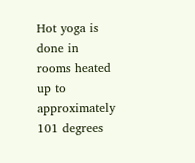Hot yoga is done in rooms heated up to approximately 101 degrees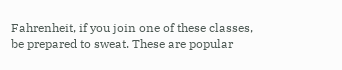Fahrenheit, if you join one of these classes, be prepared to sweat. These are popular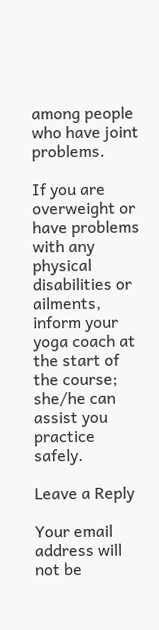among people who have joint problems.

If you are overweight or have problems with any physical disabilities or ailments, inform your yoga coach at the start of the course; she/he can assist you practice safely.

Leave a Reply

Your email address will not be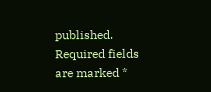published. Required fields are marked *